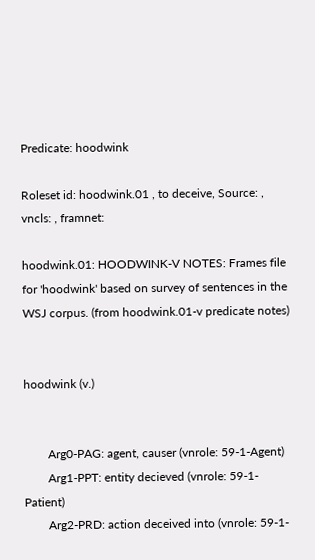Predicate: hoodwink

Roleset id: hoodwink.01 , to deceive, Source: , vncls: , framnet:

hoodwink.01: HOODWINK-V NOTES: Frames file for 'hoodwink' based on survey of sentences in the WSJ corpus. (from hoodwink.01-v predicate notes)


hoodwink (v.)


        Arg0-PAG: agent, causer (vnrole: 59-1-Agent)
        Arg1-PPT: entity decieved (vnrole: 59-1-Patient)
        Arg2-PRD: action deceived into (vnrole: 59-1-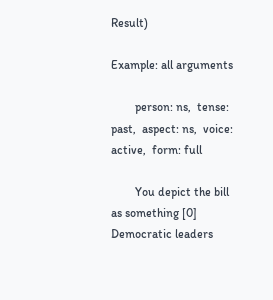Result)

Example: all arguments

        person: ns,  tense: past,  aspect: ns,  voice: active,  form: full

        You depict the bill as something [0] Democratic leaders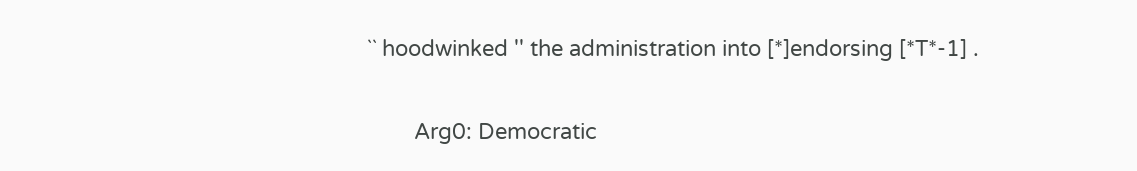`` hoodwinked '' the administration into [*]endorsing [*T*-1] .

        Arg0: Democratic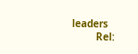leaders
        Rel: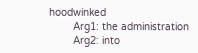hoodwinked
        Arg1: the administration
        Arg2: into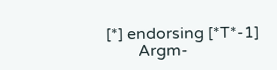[*] endorsing [*T*-1]
        Argm-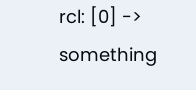rcl: [0] -> something